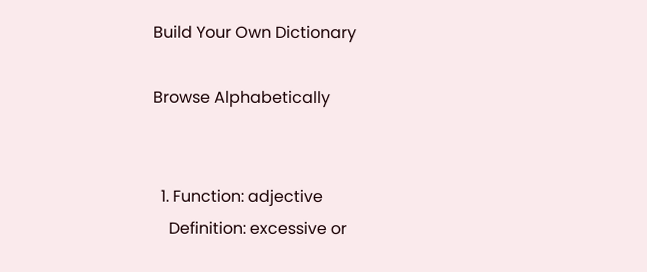Build Your Own Dictionary

Browse Alphabetically


  1. Function: adjective
    Definition: excessive or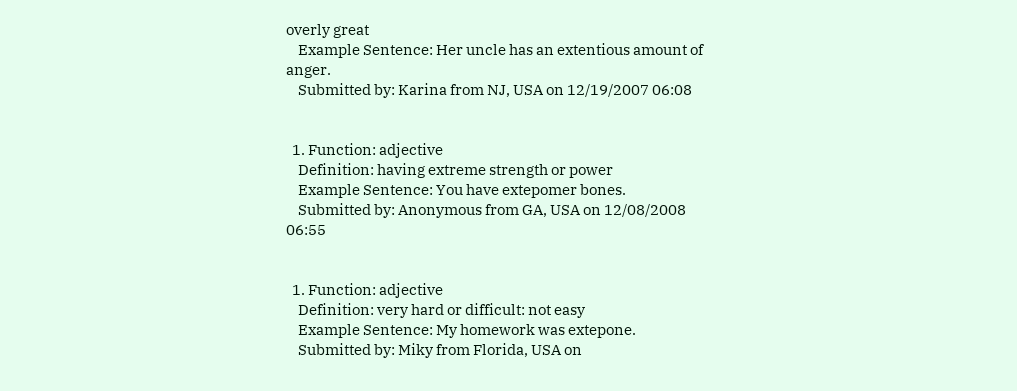overly great
    Example Sentence: Her uncle has an extentious amount of anger.
    Submitted by: Karina from NJ, USA on 12/19/2007 06:08


  1. Function: adjective
    Definition: having extreme strength or power
    Example Sentence: You have extepomer bones.
    Submitted by: Anonymous from GA, USA on 12/08/2008 06:55


  1. Function: adjective
    Definition: very hard or difficult: not easy
    Example Sentence: My homework was extepone.
    Submitted by: Miky from Florida, USA on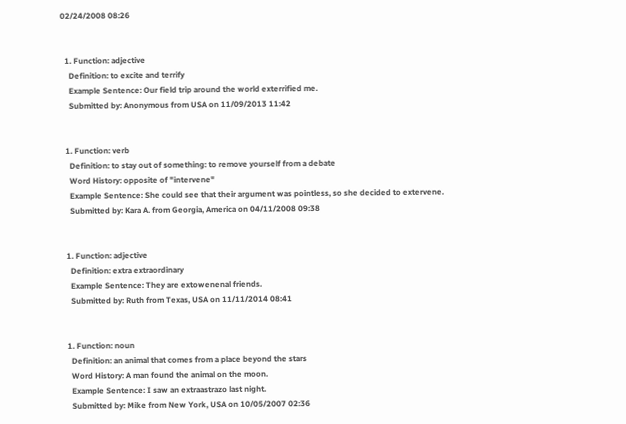02/24/2008 08:26


  1. Function: adjective
    Definition: to excite and terrify
    Example Sentence: Our field trip around the world exterrified me.
    Submitted by: Anonymous from USA on 11/09/2013 11:42


  1. Function: verb
    Definition: to stay out of something: to remove yourself from a debate
    Word History: opposite of "intervene"
    Example Sentence: She could see that their argument was pointless, so she decided to extervene.
    Submitted by: Kara A. from Georgia, America on 04/11/2008 09:38


  1. Function: adjective
    Definition: extra extraordinary
    Example Sentence: They are extowenenal friends.
    Submitted by: Ruth from Texas, USA on 11/11/2014 08:41


  1. Function: noun
    Definition: an animal that comes from a place beyond the stars
    Word History: A man found the animal on the moon.
    Example Sentence: I saw an extraastrazo last night.
    Submitted by: Mike from New York, USA on 10/05/2007 02:36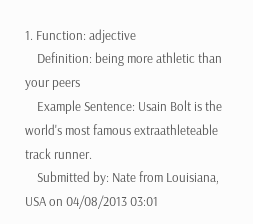1. Function: adjective
    Definition: being more athletic than your peers
    Example Sentence: Usain Bolt is the world's most famous extraathleteable track runner.
    Submitted by: Nate from Louisiana, USA on 04/08/2013 03:01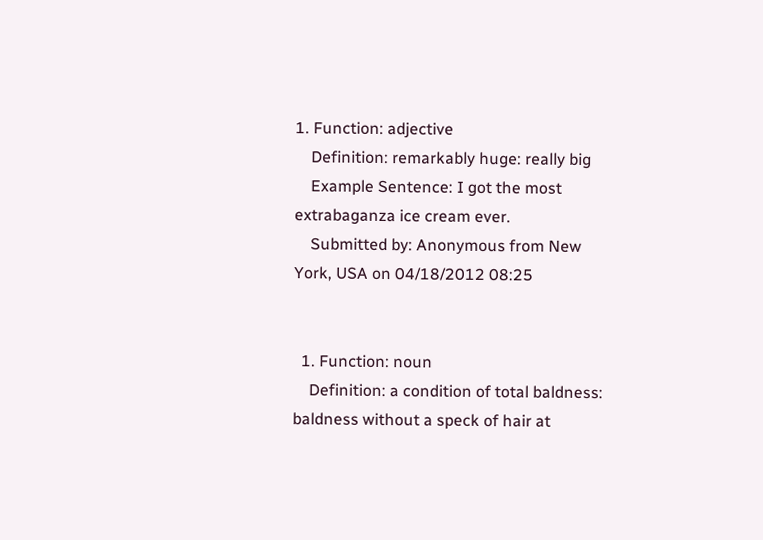1. Function: adjective
    Definition: remarkably huge: really big
    Example Sentence: I got the most extrabaganza ice cream ever.
    Submitted by: Anonymous from New York, USA on 04/18/2012 08:25


  1. Function: noun
    Definition: a condition of total baldness: baldness without a speck of hair at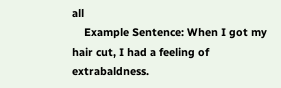all
    Example Sentence: When I got my hair cut, I had a feeling of extrabaldness.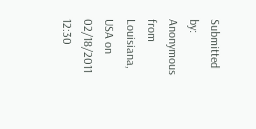Submitted by: Anonymous from Louisiana, USA on 02/18/2011 12:30